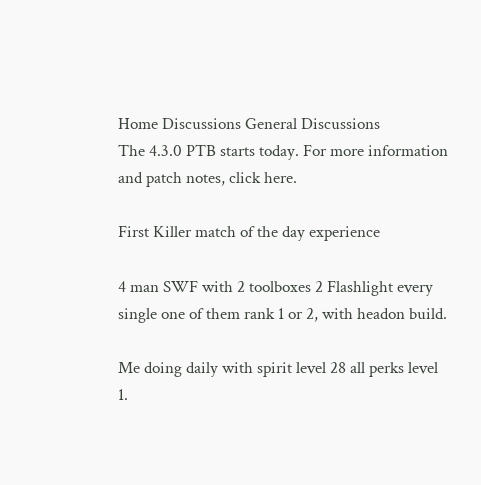Home Discussions General Discussions
The 4.3.0 PTB starts today. For more information and patch notes, click here.

First Killer match of the day experience

4 man SWF with 2 toolboxes 2 Flashlight every single one of them rank 1 or 2, with headon build.

Me doing daily with spirit level 28 all perks level 1.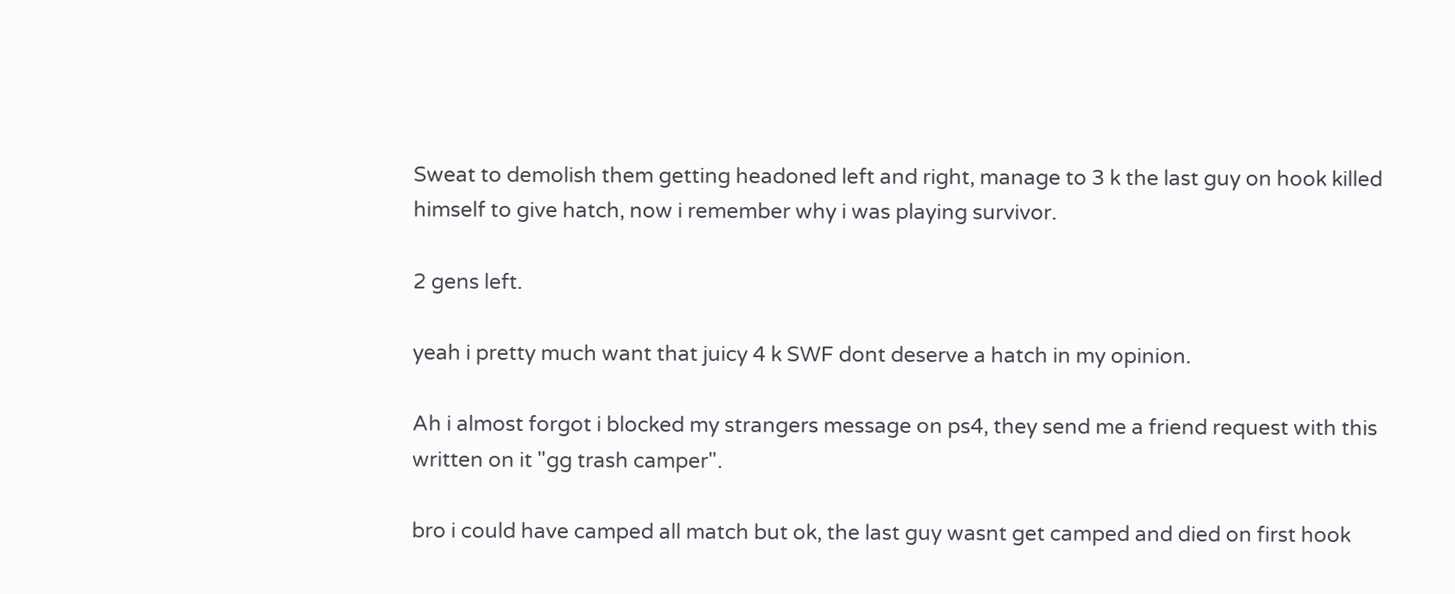Sweat to demolish them getting headoned left and right, manage to 3 k the last guy on hook killed himself to give hatch, now i remember why i was playing survivor.

2 gens left.

yeah i pretty much want that juicy 4 k SWF dont deserve a hatch in my opinion.

Ah i almost forgot i blocked my strangers message on ps4, they send me a friend request with this written on it "gg trash camper".

bro i could have camped all match but ok, the last guy wasnt get camped and died on first hook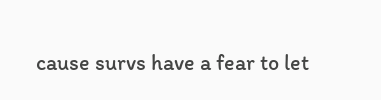cause survs have a fear to let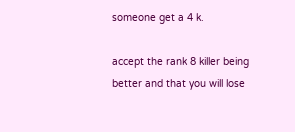someone get a 4 k.

accept the rank 8 killer being better and that you will lose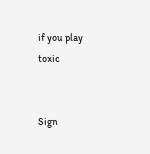if you play toxic


Sign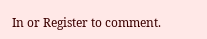In or Register to comment.